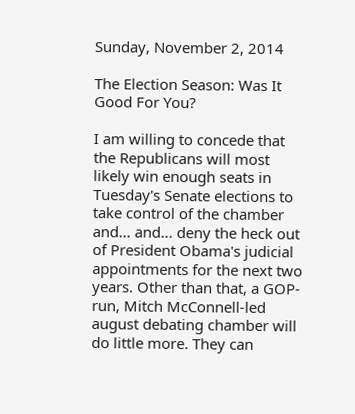Sunday, November 2, 2014

The Election Season: Was It Good For You?

I am willing to concede that the Republicans will most likely win enough seats in Tuesday's Senate elections to take control of the chamber and... and... deny the heck out of President Obama's judicial appointments for the next two years. Other than that, a GOP-run, Mitch McConnell-led august debating chamber will do little more. They can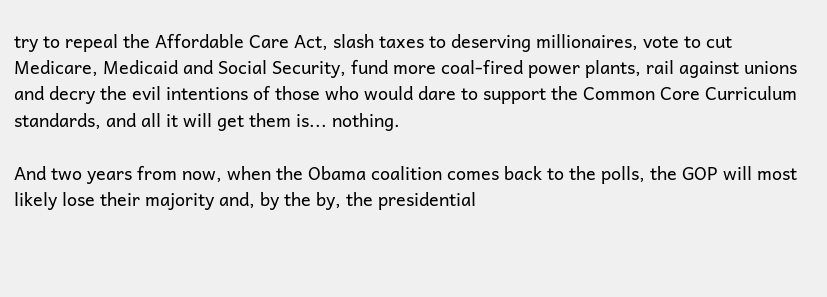try to repeal the Affordable Care Act, slash taxes to deserving millionaires, vote to cut Medicare, Medicaid and Social Security, fund more coal-fired power plants, rail against unions and decry the evil intentions of those who would dare to support the Common Core Curriculum standards, and all it will get them is... nothing.

And two years from now, when the Obama coalition comes back to the polls, the GOP will most likely lose their majority and, by the by, the presidential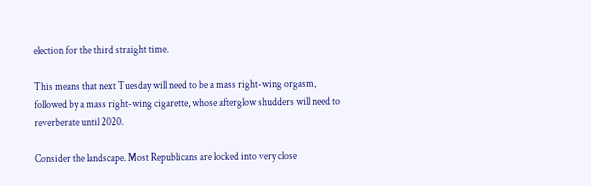election for the third straight time.

This means that next Tuesday will need to be a mass right-wing orgasm, followed by a mass right-wing cigarette, whose afterglow shudders will need to reverberate until 2020.

Consider the landscape. Most Republicans are locked into very close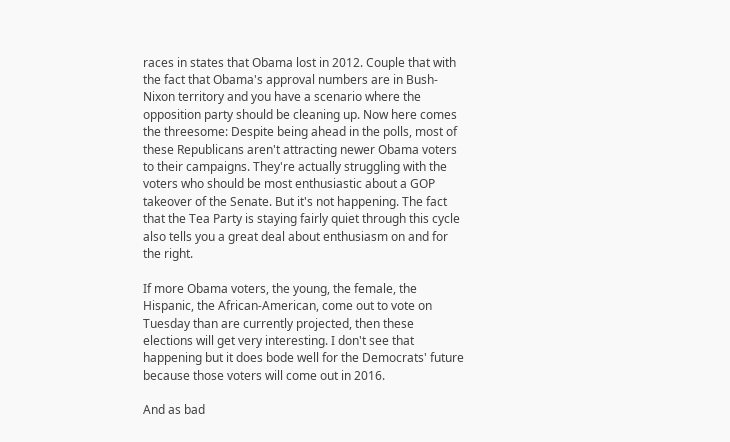races in states that Obama lost in 2012. Couple that with the fact that Obama's approval numbers are in Bush-Nixon territory and you have a scenario where the opposition party should be cleaning up. Now here comes the threesome: Despite being ahead in the polls, most of these Republicans aren't attracting newer Obama voters to their campaigns. They're actually struggling with the voters who should be most enthusiastic about a GOP takeover of the Senate. But it's not happening. The fact that the Tea Party is staying fairly quiet through this cycle also tells you a great deal about enthusiasm on and for the right.

If more Obama voters, the young, the female, the Hispanic, the African-American, come out to vote on Tuesday than are currently projected, then these elections will get very interesting. I don't see that happening but it does bode well for the Democrats' future because those voters will come out in 2016.

And as bad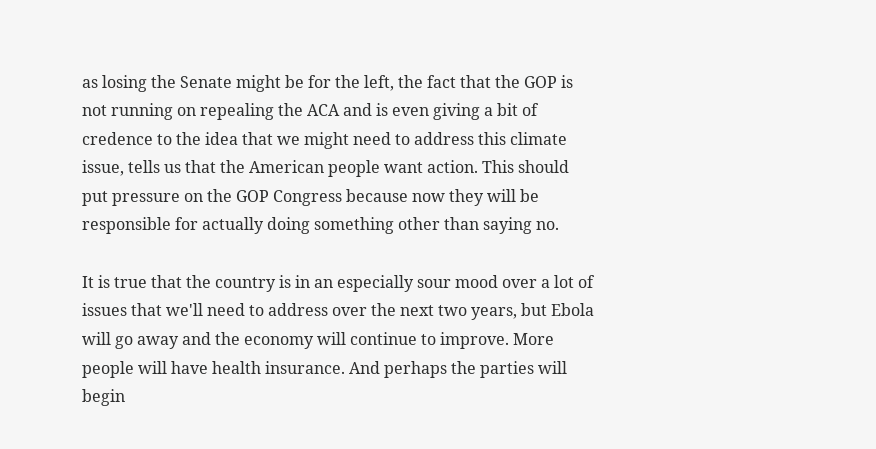as losing the Senate might be for the left, the fact that the GOP is not running on repealing the ACA and is even giving a bit of credence to the idea that we might need to address this climate issue, tells us that the American people want action. This should put pressure on the GOP Congress because now they will be responsible for actually doing something other than saying no.

It is true that the country is in an especially sour mood over a lot of issues that we'll need to address over the next two years, but Ebola will go away and the economy will continue to improve. More people will have health insurance. And perhaps the parties will begin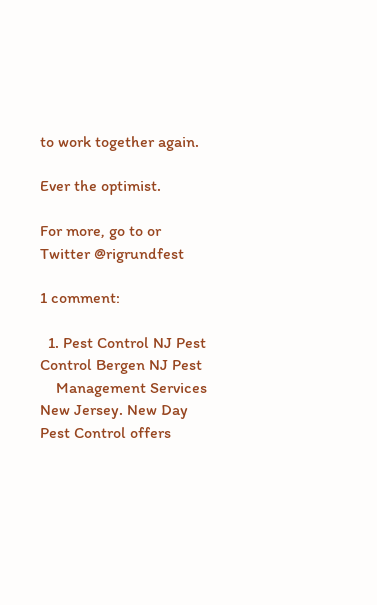to work together again.

Ever the optimist.

For more, go to or Twitter @rigrundfest

1 comment:

  1. Pest Control NJ Pest Control Bergen NJ Pest
    Management Services New Jersey. New Day Pest Control offers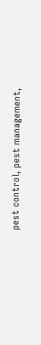pest control, pest management,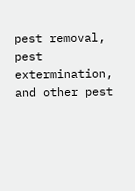pest removal, pest extermination, and other pest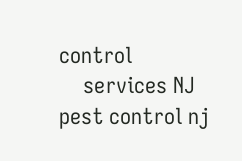control
    services NJ pest control nj